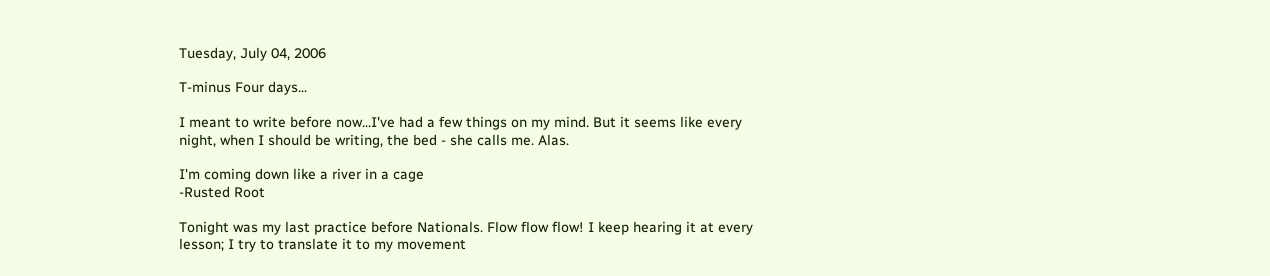Tuesday, July 04, 2006

T-minus Four days...

I meant to write before now...I've had a few things on my mind. But it seems like every night, when I should be writing, the bed - she calls me. Alas.

I'm coming down like a river in a cage
-Rusted Root

Tonight was my last practice before Nationals. Flow flow flow! I keep hearing it at every lesson; I try to translate it to my movement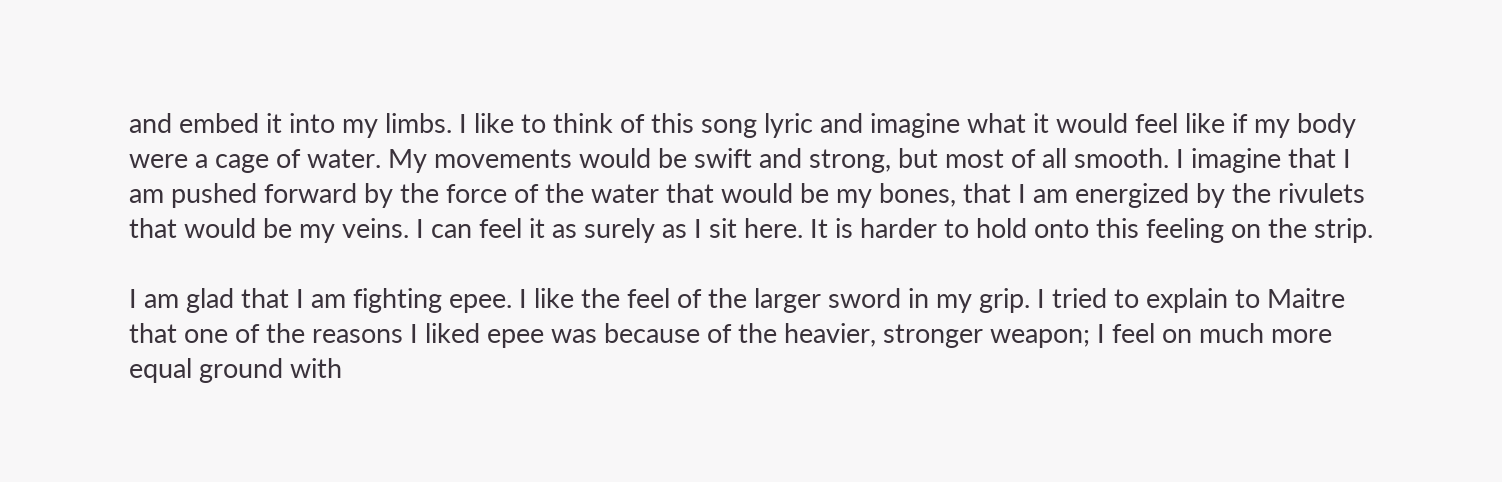and embed it into my limbs. I like to think of this song lyric and imagine what it would feel like if my body were a cage of water. My movements would be swift and strong, but most of all smooth. I imagine that I am pushed forward by the force of the water that would be my bones, that I am energized by the rivulets that would be my veins. I can feel it as surely as I sit here. It is harder to hold onto this feeling on the strip.

I am glad that I am fighting epee. I like the feel of the larger sword in my grip. I tried to explain to Maitre that one of the reasons I liked epee was because of the heavier, stronger weapon; I feel on much more equal ground with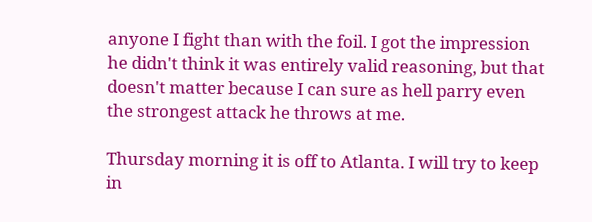anyone I fight than with the foil. I got the impression he didn't think it was entirely valid reasoning, but that doesn't matter because I can sure as hell parry even the strongest attack he throws at me.

Thursday morning it is off to Atlanta. I will try to keep in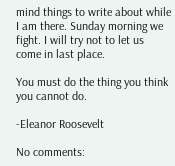mind things to write about while I am there. Sunday morning we fight. I will try not to let us come in last place.

You must do the thing you think you cannot do.

-Eleanor Roosevelt

No comments: